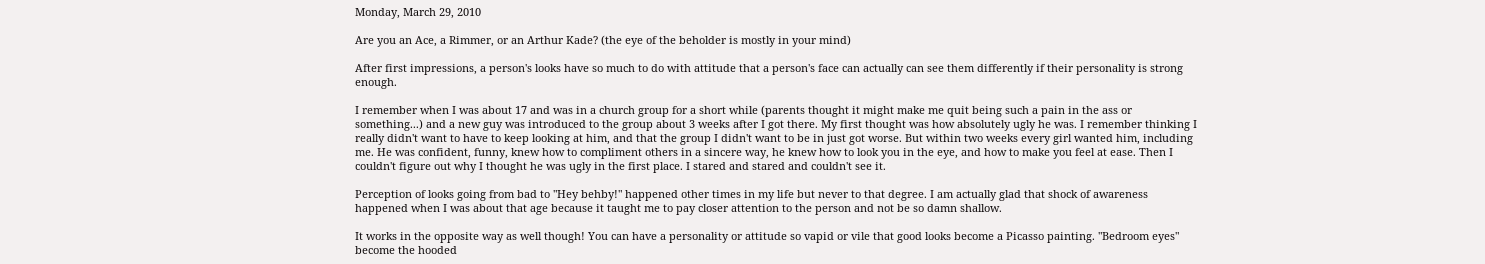Monday, March 29, 2010

Are you an Ace, a Rimmer, or an Arthur Kade? (the eye of the beholder is mostly in your mind)

After first impressions, a person's looks have so much to do with attitude that a person's face can actually can see them differently if their personality is strong enough.

I remember when I was about 17 and was in a church group for a short while (parents thought it might make me quit being such a pain in the ass or something...) and a new guy was introduced to the group about 3 weeks after I got there. My first thought was how absolutely ugly he was. I remember thinking I really didn't want to have to keep looking at him, and that the group I didn't want to be in just got worse. But within two weeks every girl wanted him, including me. He was confident, funny, knew how to compliment others in a sincere way, he knew how to look you in the eye, and how to make you feel at ease. Then I couldn't figure out why I thought he was ugly in the first place. I stared and stared and couldn't see it.

Perception of looks going from bad to "Hey behby!" happened other times in my life but never to that degree. I am actually glad that shock of awareness happened when I was about that age because it taught me to pay closer attention to the person and not be so damn shallow.

It works in the opposite way as well though! You can have a personality or attitude so vapid or vile that good looks become a Picasso painting. "Bedroom eyes" become the hooded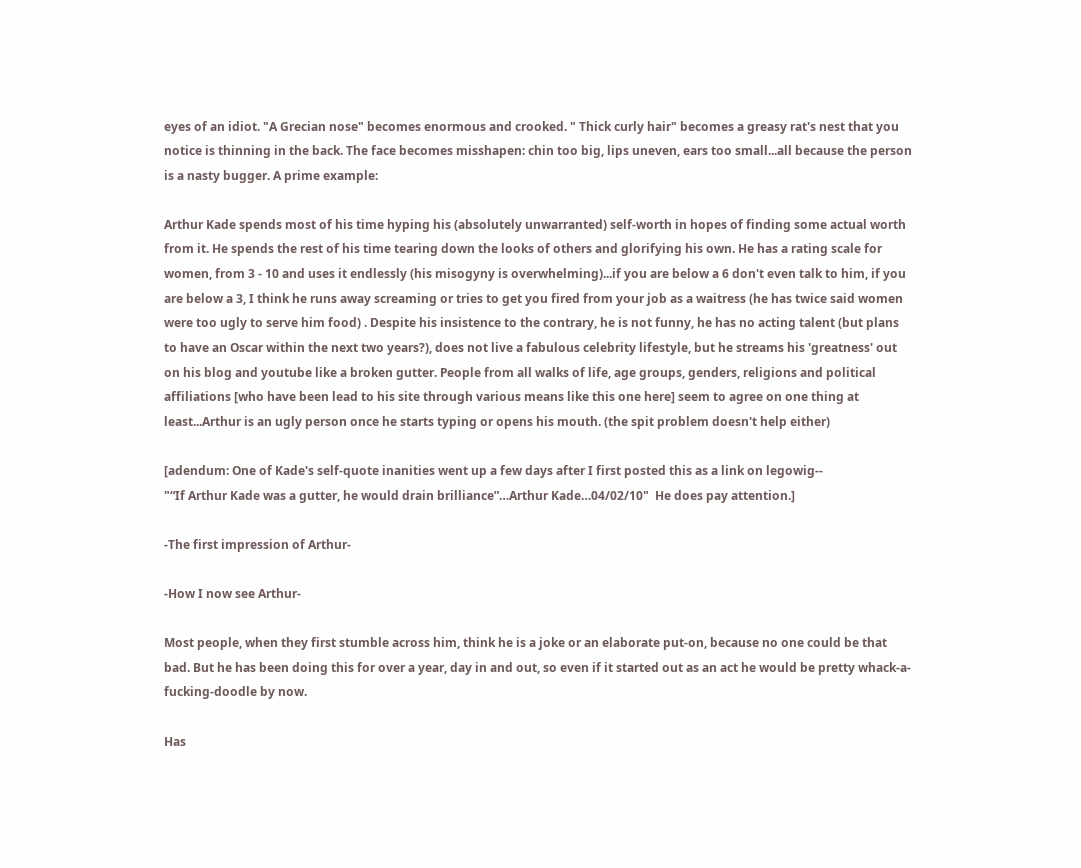eyes of an idiot. "A Grecian nose" becomes enormous and crooked. " Thick curly hair" becomes a greasy rat's nest that you notice is thinning in the back. The face becomes misshapen: chin too big, lips uneven, ears too small...all because the person is a nasty bugger. A prime example:

Arthur Kade spends most of his time hyping his (absolutely unwarranted) self-worth in hopes of finding some actual worth from it. He spends the rest of his time tearing down the looks of others and glorifying his own. He has a rating scale for women, from 3 - 10 and uses it endlessly (his misogyny is overwhelming)...if you are below a 6 don't even talk to him, if you are below a 3, I think he runs away screaming or tries to get you fired from your job as a waitress (he has twice said women were too ugly to serve him food) . Despite his insistence to the contrary, he is not funny, he has no acting talent (but plans to have an Oscar within the next two years?), does not live a fabulous celebrity lifestyle, but he streams his 'greatness' out on his blog and youtube like a broken gutter. People from all walks of life, age groups, genders, religions and political affiliations [who have been lead to his site through various means like this one here] seem to agree on one thing at least...Arthur is an ugly person once he starts typing or opens his mouth. (the spit problem doesn't help either)

[adendum: One of Kade's self-quote inanities went up a few days after I first posted this as a link on legowig--
"“If Arthur Kade was a gutter, he would drain brilliance”…Arthur Kade…04/02/10"  He does pay attention.]

-The first impression of Arthur-

-How I now see Arthur-

Most people, when they first stumble across him, think he is a joke or an elaborate put-on, because no one could be that bad. But he has been doing this for over a year, day in and out, so even if it started out as an act he would be pretty whack-a-fucking-doodle by now.

Has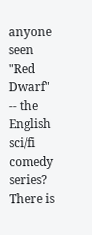anyone seen "Red Dwarf" -- the English sci/fi comedy series? There is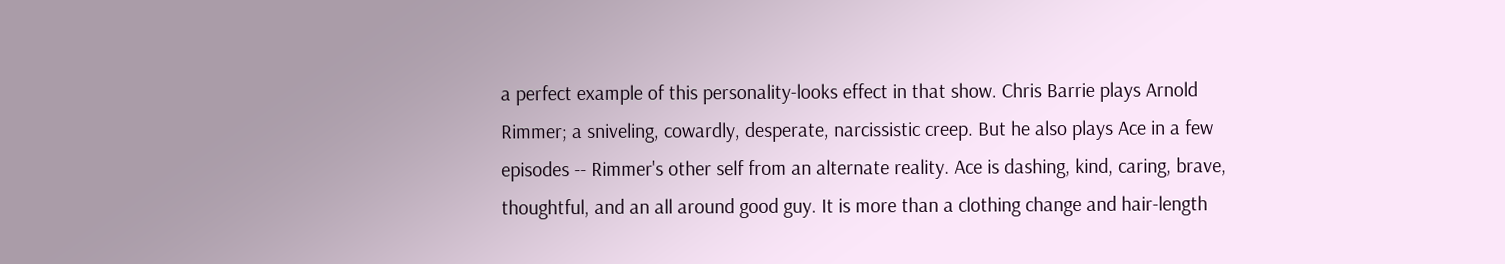a perfect example of this personality-looks effect in that show. Chris Barrie plays Arnold Rimmer; a sniveling, cowardly, desperate, narcissistic creep. But he also plays Ace in a few episodes -- Rimmer's other self from an alternate reality. Ace is dashing, kind, caring, brave, thoughtful, and an all around good guy. It is more than a clothing change and hair-length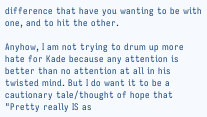difference that have you wanting to be with one, and to hit the other.

Anyhow, I am not trying to drum up more hate for Kade because any attention is better than no attention at all in his twisted mind. But I do want it to be a cautionary tale/thought of hope that "Pretty really IS as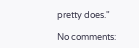pretty does."

No comments: